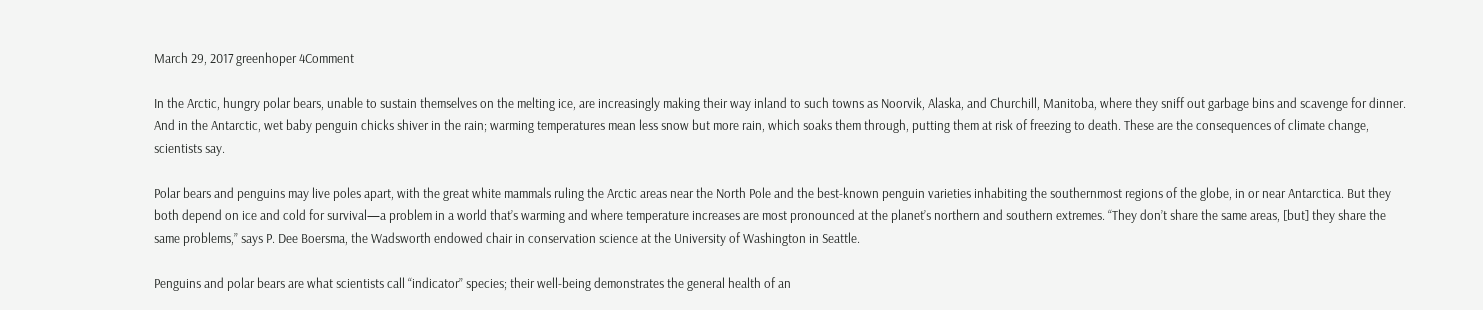March 29, 2017 greenhoper 4Comment

In the Arctic, hungry polar bears, unable to sustain themselves on the melting ice, are increasingly making their way inland to such towns as Noorvik, Alaska, and Churchill, Manitoba, where they sniff out garbage bins and scavenge for dinner. And in the Antarctic, wet baby penguin chicks shiver in the rain; warming temperatures mean less snow but more rain, which soaks them through, putting them at risk of freezing to death. These are the consequences of climate change, scientists say.

Polar bears and penguins may live poles apart, with the great white mammals ruling the Arctic areas near the North Pole and the best-known penguin varieties inhabiting the southernmost regions of the globe, in or near Antarctica. But they both depend on ice and cold for survival—a problem in a world that’s warming and where temperature increases are most pronounced at the planet’s northern and southern extremes. “They don’t share the same areas, [but] they share the same problems,” says P. Dee Boersma, the Wadsworth endowed chair in conservation science at the University of Washington in Seattle.

Penguins and polar bears are what scientists call “indicator” species; their well-being demonstrates the general health of an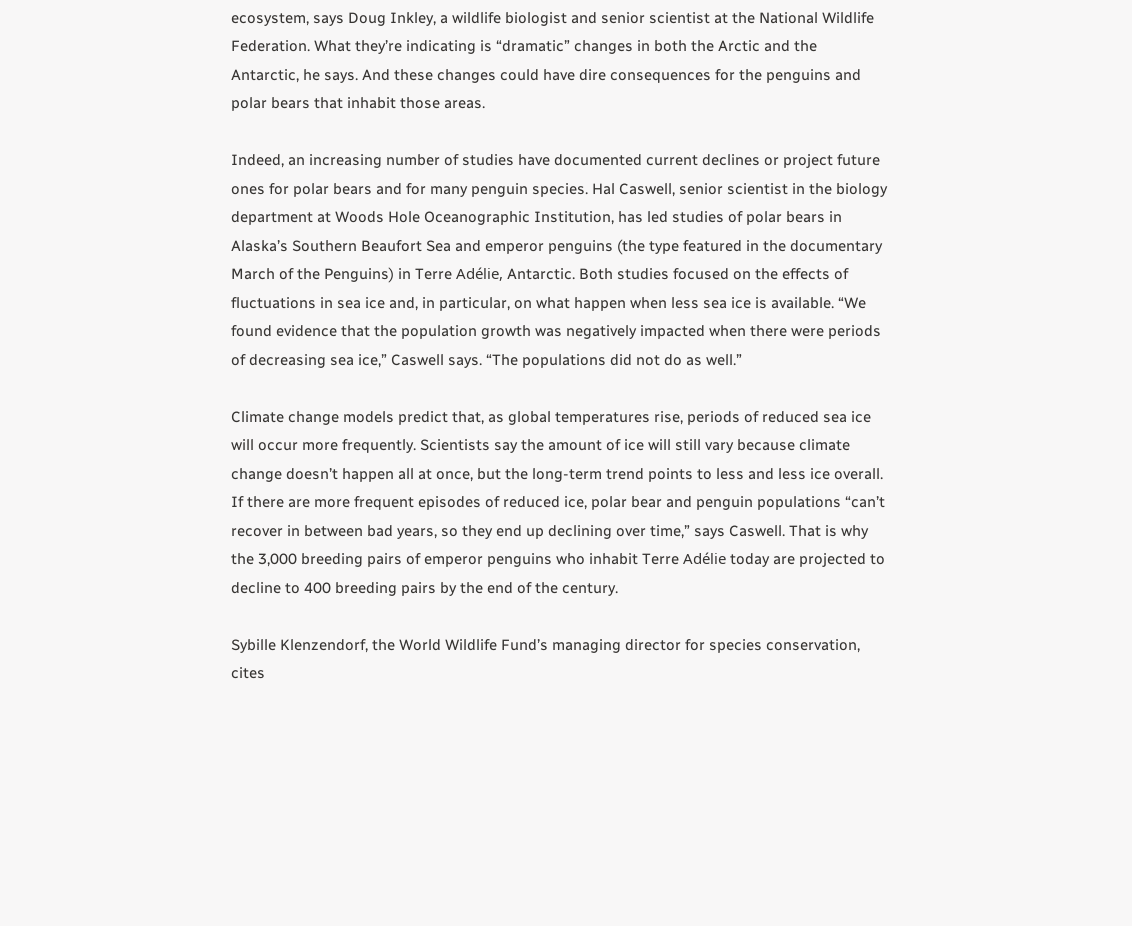ecosystem, says Doug Inkley, a wildlife biologist and senior scientist at the National Wildlife Federation. What they’re indicating is “dramatic” changes in both the Arctic and the Antarctic, he says. And these changes could have dire consequences for the penguins and polar bears that inhabit those areas.

Indeed, an increasing number of studies have documented current declines or project future ones for polar bears and for many penguin species. Hal Caswell, senior scientist in the biology department at Woods Hole Oceanographic Institution, has led studies of polar bears in Alaska’s Southern Beaufort Sea and emperor penguins (the type featured in the documentary March of the Penguins) in Terre Adélie, Antarctic. Both studies focused on the effects of fluctuations in sea ice and, in particular, on what happen when less sea ice is available. “We found evidence that the population growth was negatively impacted when there were periods of decreasing sea ice,” Caswell says. “The populations did not do as well.”

Climate change models predict that, as global temperatures rise, periods of reduced sea ice will occur more frequently. Scientists say the amount of ice will still vary because climate change doesn’t happen all at once, but the long-term trend points to less and less ice overall. If there are more frequent episodes of reduced ice, polar bear and penguin populations “can’t recover in between bad years, so they end up declining over time,” says Caswell. That is why the 3,000 breeding pairs of emperor penguins who inhabit Terre Adélie today are projected to decline to 400 breeding pairs by the end of the century.

Sybille Klenzendorf, the World Wildlife Fund’s managing director for species conservation, cites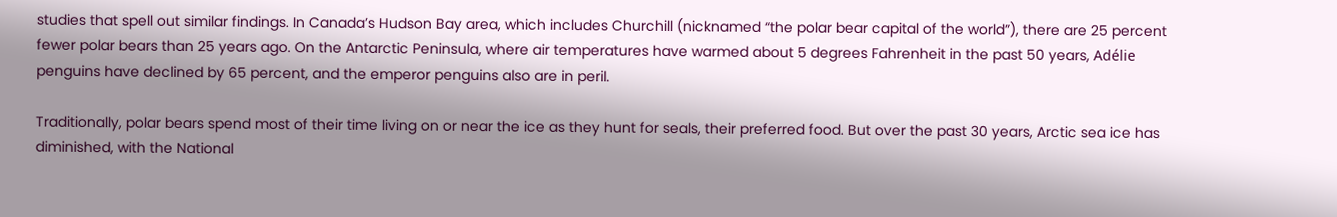studies that spell out similar findings. In Canada’s Hudson Bay area, which includes Churchill (nicknamed “the polar bear capital of the world”), there are 25 percent fewer polar bears than 25 years ago. On the Antarctic Peninsula, where air temperatures have warmed about 5 degrees Fahrenheit in the past 50 years, Adélie penguins have declined by 65 percent, and the emperor penguins also are in peril.

Traditionally, polar bears spend most of their time living on or near the ice as they hunt for seals, their preferred food. But over the past 30 years, Arctic sea ice has diminished, with the National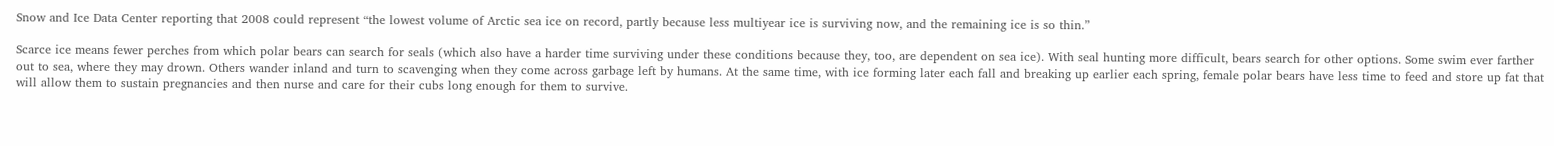Snow and Ice Data Center reporting that 2008 could represent “the lowest volume of Arctic sea ice on record, partly because less multiyear ice is surviving now, and the remaining ice is so thin.”

Scarce ice means fewer perches from which polar bears can search for seals (which also have a harder time surviving under these conditions because they, too, are dependent on sea ice). With seal hunting more difficult, bears search for other options. Some swim ever farther out to sea, where they may drown. Others wander inland and turn to scavenging when they come across garbage left by humans. At the same time, with ice forming later each fall and breaking up earlier each spring, female polar bears have less time to feed and store up fat that will allow them to sustain pregnancies and then nurse and care for their cubs long enough for them to survive.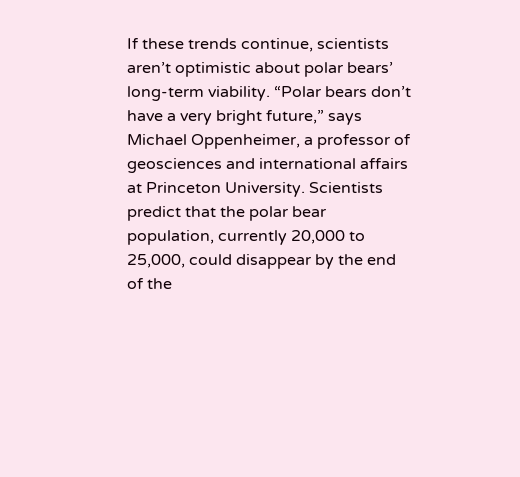If these trends continue, scientists aren’t optimistic about polar bears’ long-term viability. “Polar bears don’t have a very bright future,” says Michael Oppenheimer, a professor of geosciences and international affairs at Princeton University. Scientists predict that the polar bear population, currently 20,000 to 25,000, could disappear by the end of the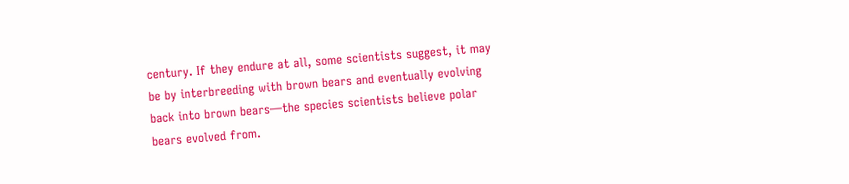century. If they endure at all, some scientists suggest, it may be by interbreeding with brown bears and eventually evolving back into brown bears—the species scientists believe polar bears evolved from.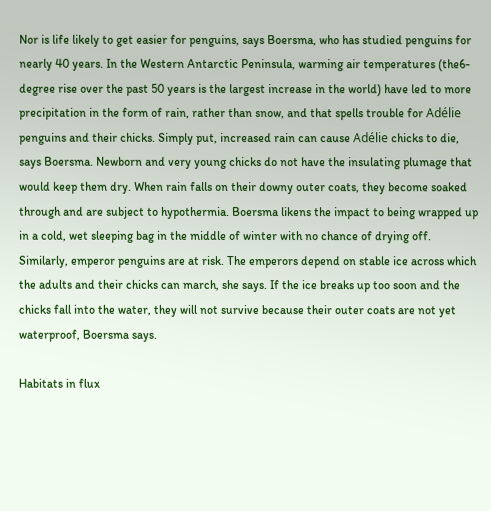Nor is life likely to get easier for penguins, says Boersma, who has studied penguins for nearly 40 years. In the Western Antarctic Peninsula, warming air temperatures (the6-degree rise over the past 50 years is the largest increase in the world) have led to more precipitation in the form of rain, rather than snow, and that spells trouble for Adélie penguins and their chicks. Simply put, increased rain can cause Adélie chicks to die, says Boersma. Newborn and very young chicks do not have the insulating plumage that would keep them dry. When rain falls on their downy outer coats, they become soaked through and are subject to hypothermia. Boersma likens the impact to being wrapped up in a cold, wet sleeping bag in the middle of winter with no chance of drying off. Similarly, emperor penguins are at risk. The emperors depend on stable ice across which the adults and their chicks can march, she says. If the ice breaks up too soon and the chicks fall into the water, they will not survive because their outer coats are not yet waterproof, Boersma says.

Habitats in flux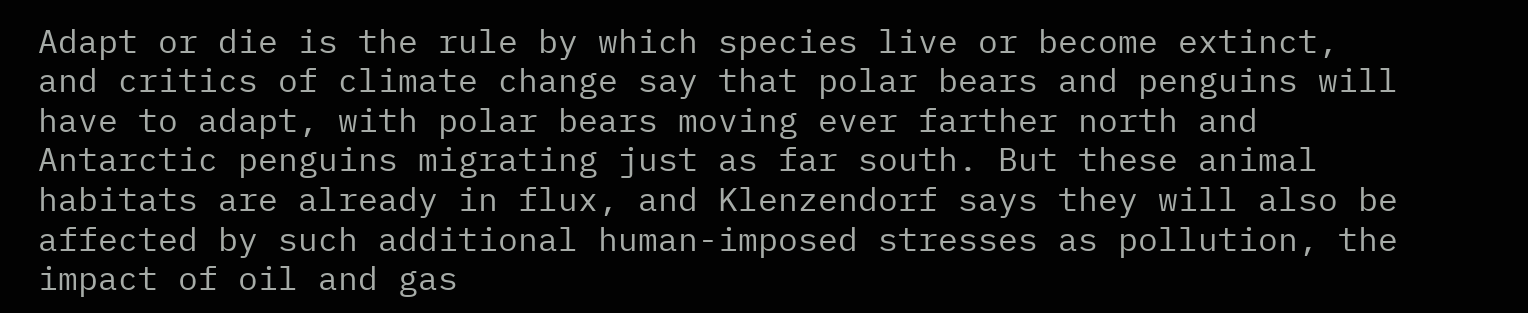Adapt or die is the rule by which species live or become extinct, and critics of climate change say that polar bears and penguins will have to adapt, with polar bears moving ever farther north and Antarctic penguins migrating just as far south. But these animal habitats are already in flux, and Klenzendorf says they will also be affected by such additional human-imposed stresses as pollution, the impact of oil and gas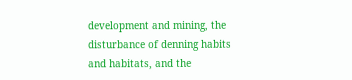development and mining, the disturbance of denning habits and habitats, and the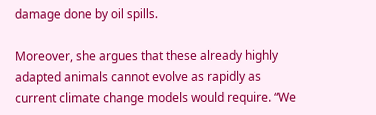damage done by oil spills.

Moreover, she argues that these already highly adapted animals cannot evolve as rapidly as current climate change models would require. “We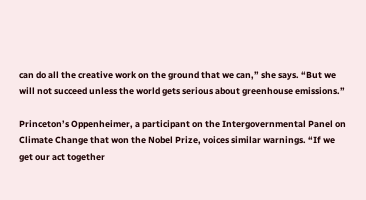can do all the creative work on the ground that we can,” she says. “But we will not succeed unless the world gets serious about greenhouse emissions.”

Princeton’s Oppenheimer, a participant on the Intergovernmental Panel on Climate Change that won the Nobel Prize, voices similar warnings. “If we get our act together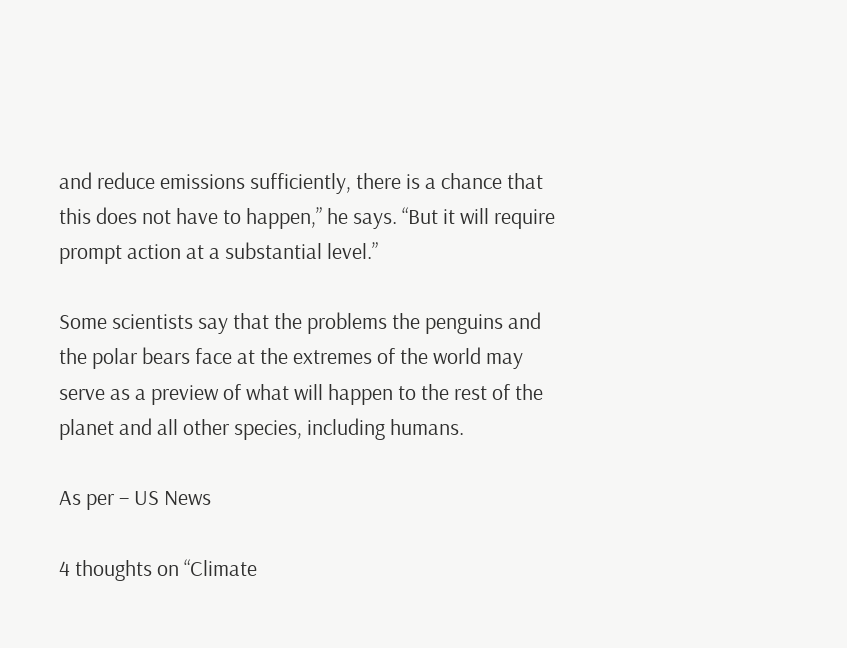and reduce emissions sufficiently, there is a chance that this does not have to happen,” he says. “But it will require prompt action at a substantial level.”

Some scientists say that the problems the penguins and the polar bears face at the extremes of the world may serve as a preview of what will happen to the rest of the planet and all other species, including humans.

As per – US News

4 thoughts on “Climate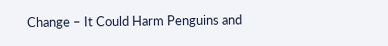Change – It Could Harm Penguins and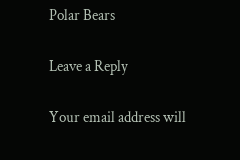Polar Bears

Leave a Reply

Your email address will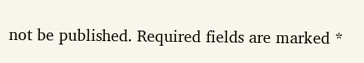not be published. Required fields are marked *